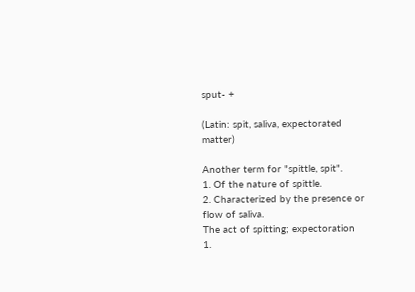sput- +

(Latin: spit, saliva, expectorated matter)

Another term for "spittle, spit".
1. Of the nature of spittle.
2. Characterized by the presence or flow of saliva.
The act of spitting; expectoration
1.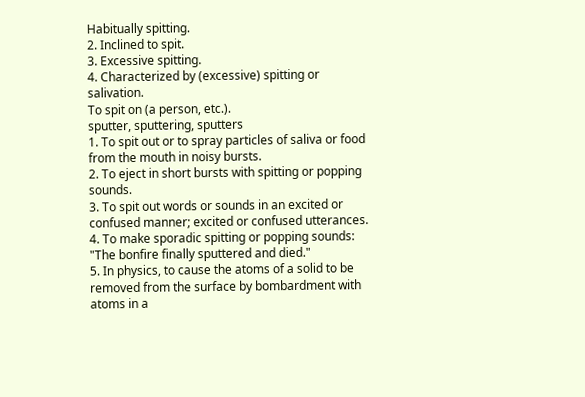Habitually spitting.
2. Inclined to spit.
3. Excessive spitting.
4. Characterized by (excessive) spitting or salivation.
To spit on (a person, etc.).
sputter, sputtering, sputters
1. To spit out or to spray particles of saliva or food from the mouth in noisy bursts.
2. To eject in short bursts with spitting or popping sounds.
3. To spit out words or sounds in an excited or confused manner; excited or confused utterances.
4. To make sporadic spitting or popping sounds: "The bonfire finally sputtered and died."
5. In physics, to cause the atoms of a solid to be removed from the surface by bombardment with atoms in a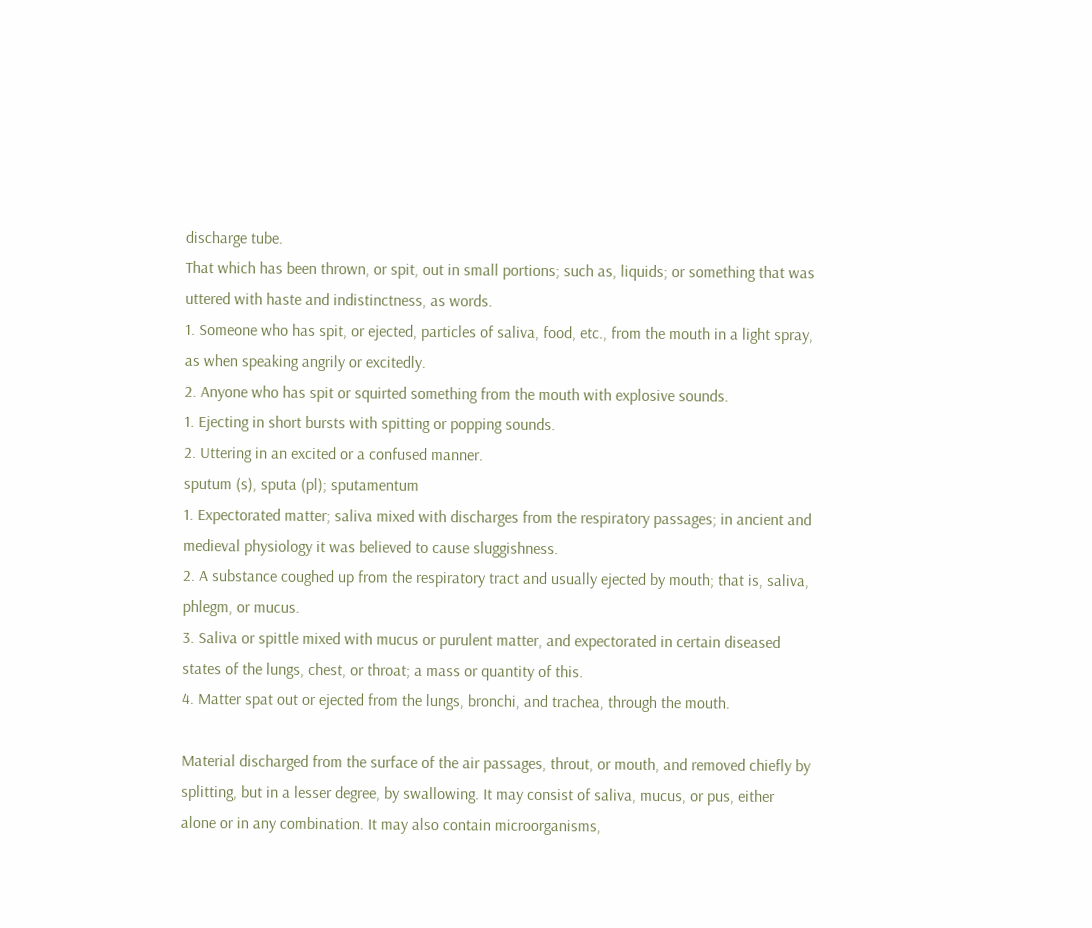discharge tube.
That which has been thrown, or spit, out in small portions; such as, liquids; or something that was uttered with haste and indistinctness, as words.
1. Someone who has spit, or ejected, particles of saliva, food, etc., from the mouth in a light spray, as when speaking angrily or excitedly.
2. Anyone who has spit or squirted something from the mouth with explosive sounds.
1. Ejecting in short bursts with spitting or popping sounds.
2. Uttering in an excited or a confused manner.
sputum (s), sputa (pl); sputamentum
1. Expectorated matter; saliva mixed with discharges from the respiratory passages; in ancient and medieval physiology it was believed to cause sluggishness.
2. A substance coughed up from the respiratory tract and usually ejected by mouth; that is, saliva, phlegm, or mucus.
3. Saliva or spittle mixed with mucus or purulent matter, and expectorated in certain diseased states of the lungs, chest, or throat; a mass or quantity of this.
4. Matter spat out or ejected from the lungs, bronchi, and trachea, through the mouth.

Material discharged from the surface of the air passages, throut, or mouth, and removed chiefly by splitting, but in a lesser degree, by swallowing. It may consist of saliva, mucus, or pus, either alone or in any combination. It may also contain microorganisms,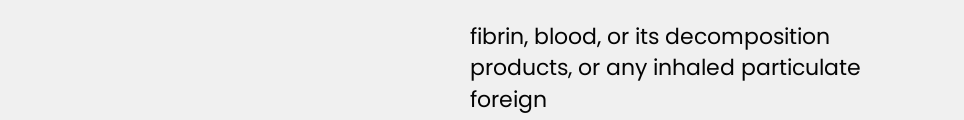fibrin, blood, or its decomposition products, or any inhaled particulate foreign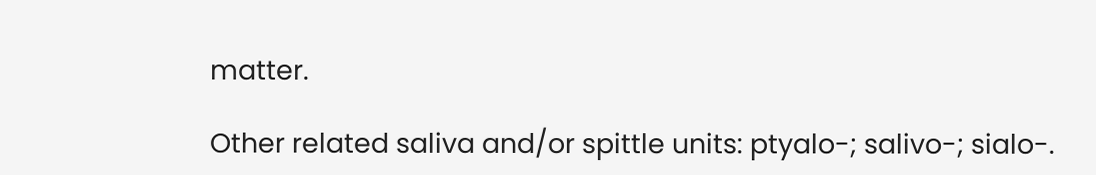matter.

Other related saliva and/or spittle units: ptyalo-; salivo-; sialo-.